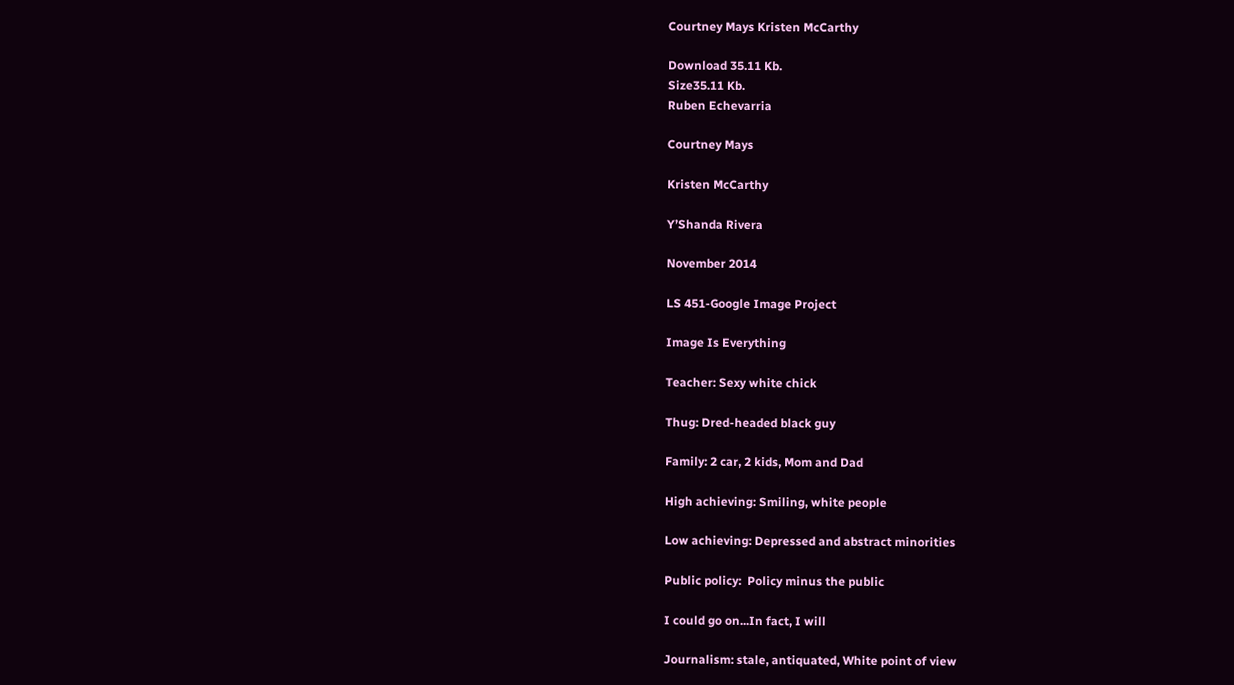Courtney Mays Kristen McCarthy

Download 35.11 Kb.
Size35.11 Kb.
Ruben Echevarria

Courtney Mays

Kristen McCarthy

Y’Shanda Rivera

November 2014

LS 451-Google Image Project

Image Is Everything

Teacher: Sexy white chick

Thug: Dred-headed black guy

Family: 2 car, 2 kids, Mom and Dad

High achieving: Smiling, white people

Low achieving: Depressed and abstract minorities

Public policy:  Policy minus the public

I could go on...In fact, I will

Journalism: stale, antiquated, White point of view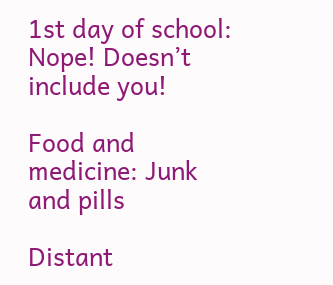1st day of school: Nope! Doesn’t include you!

Food and medicine: Junk and pills

Distant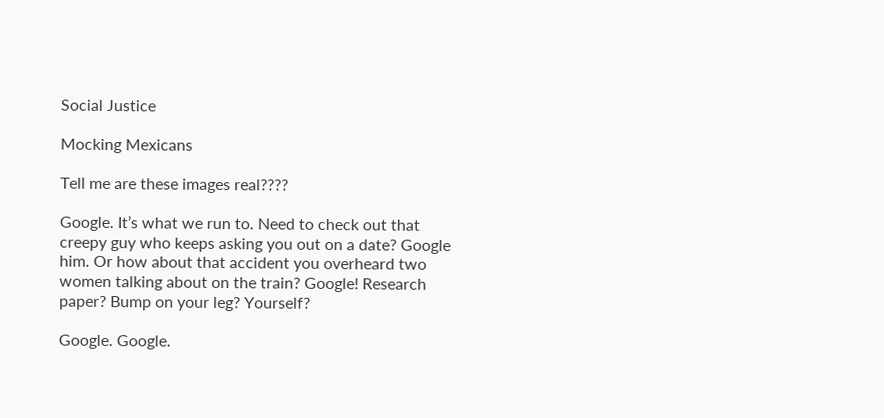Social Justice

Mocking Mexicans

Tell me are these images real????

Google. It’s what we run to. Need to check out that creepy guy who keeps asking you out on a date? Google him. Or how about that accident you overheard two women talking about on the train? Google! Research paper? Bump on your leg? Yourself?

Google. Google.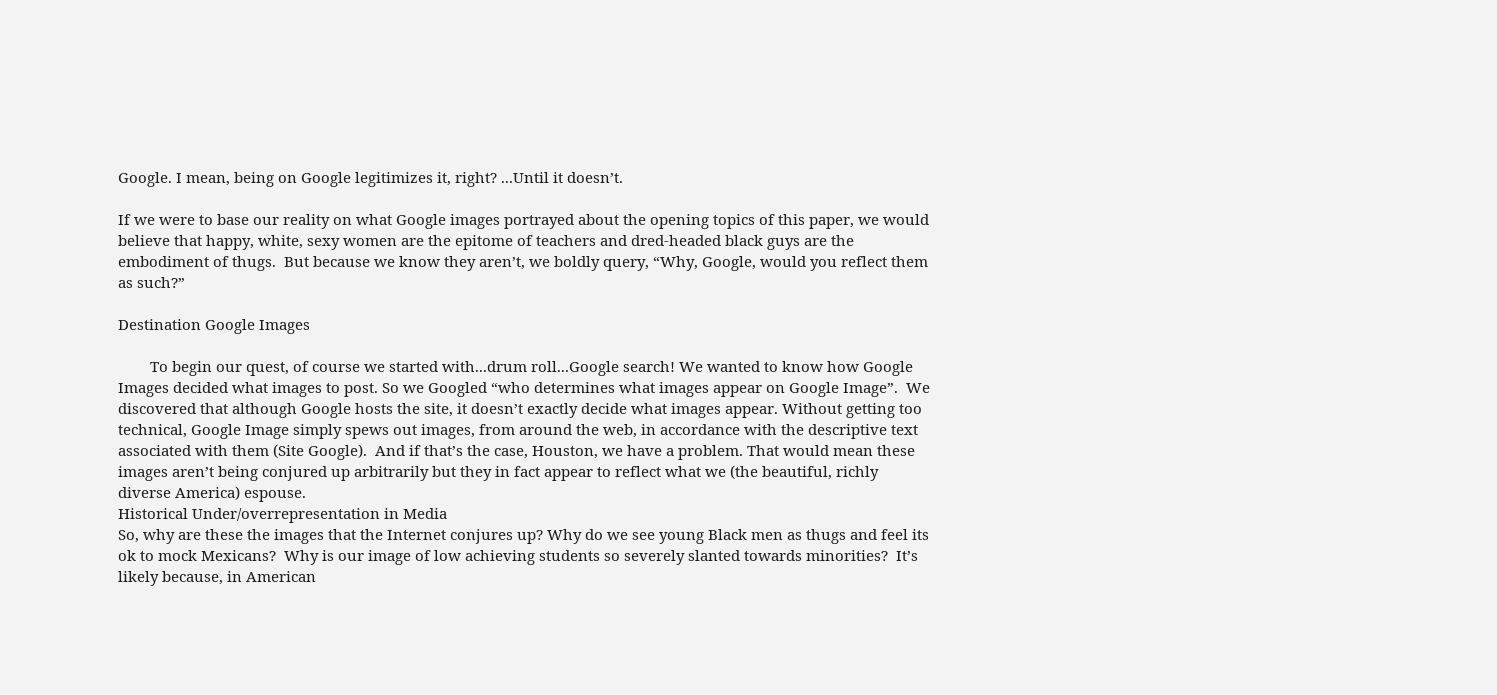Google. I mean, being on Google legitimizes it, right? ...Until it doesn’t.

If we were to base our reality on what Google images portrayed about the opening topics of this paper, we would believe that happy, white, sexy women are the epitome of teachers and dred-headed black guys are the embodiment of thugs.  But because we know they aren’t, we boldly query, “Why, Google, would you reflect them as such?”

Destination Google Images

        To begin our quest, of course we started with...drum roll...Google search! We wanted to know how Google Images decided what images to post. So we Googled “who determines what images appear on Google Image”.  We discovered that although Google hosts the site, it doesn’t exactly decide what images appear. Without getting too technical, Google Image simply spews out images, from around the web, in accordance with the descriptive text associated with them (Site Google).  And if that’s the case, Houston, we have a problem. That would mean these images aren’t being conjured up arbitrarily but they in fact appear to reflect what we (the beautiful, richly diverse America) espouse.
Historical Under/overrepresentation in Media
So, why are these the images that the Internet conjures up? Why do we see young Black men as thugs and feel its ok to mock Mexicans?  Why is our image of low achieving students so severely slanted towards minorities?  It’s likely because, in American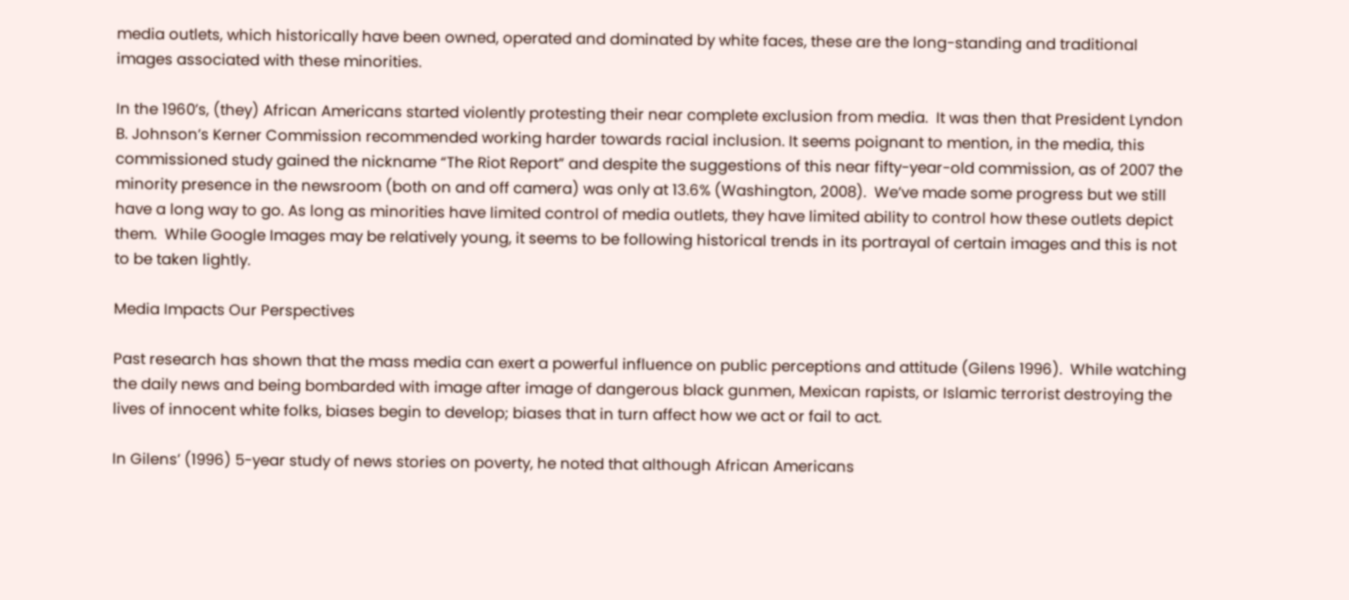media outlets, which historically have been owned, operated and dominated by white faces, these are the long-standing and traditional images associated with these minorities.

In the 1960’s, (they) African Americans started violently protesting their near complete exclusion from media.  It was then that President Lyndon B. Johnson’s Kerner Commission recommended working harder towards racial inclusion. It seems poignant to mention, in the media, this commissioned study gained the nickname “The Riot Report” and despite the suggestions of this near fifty-year-old commission, as of 2007 the minority presence in the newsroom (both on and off camera) was only at 13.6% (Washington, 2008).  We’ve made some progress but we still have a long way to go. As long as minorities have limited control of media outlets, they have limited ability to control how these outlets depict them.  While Google Images may be relatively young, it seems to be following historical trends in its portrayal of certain images and this is not to be taken lightly.

Media Impacts Our Perspectives

Past research has shown that the mass media can exert a powerful influence on public perceptions and attitude (Gilens 1996).  While watching the daily news and being bombarded with image after image of dangerous black gunmen, Mexican rapists, or Islamic terrorist destroying the lives of innocent white folks, biases begin to develop; biases that in turn affect how we act or fail to act.

In Gilens’ (1996) 5-year study of news stories on poverty, he noted that although African Americans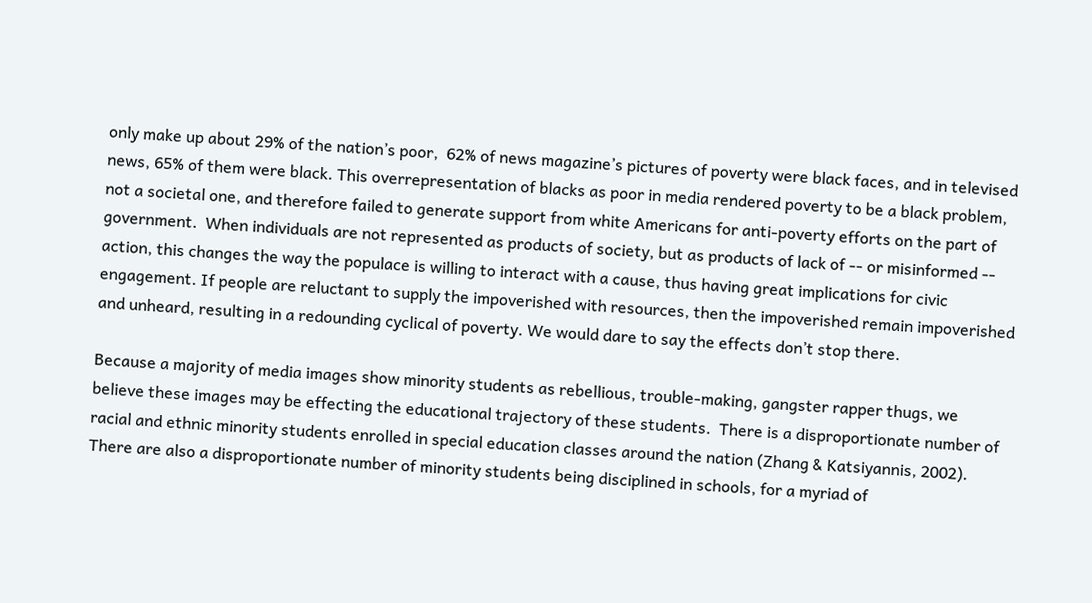only make up about 29% of the nation’s poor,  62% of news magazine’s pictures of poverty were black faces, and in televised news, 65% of them were black. This overrepresentation of blacks as poor in media rendered poverty to be a black problem, not a societal one, and therefore failed to generate support from white Americans for anti-poverty efforts on the part of government.  When individuals are not represented as products of society, but as products of lack of -- or misinformed -- action, this changes the way the populace is willing to interact with a cause, thus having great implications for civic engagement. If people are reluctant to supply the impoverished with resources, then the impoverished remain impoverished and unheard, resulting in a redounding cyclical of poverty. We would dare to say the effects don’t stop there.

Because a majority of media images show minority students as rebellious, trouble-making, gangster rapper thugs, we believe these images may be effecting the educational trajectory of these students.  There is a disproportionate number of racial and ethnic minority students enrolled in special education classes around the nation (Zhang & Katsiyannis, 2002).  There are also a disproportionate number of minority students being disciplined in schools, for a myriad of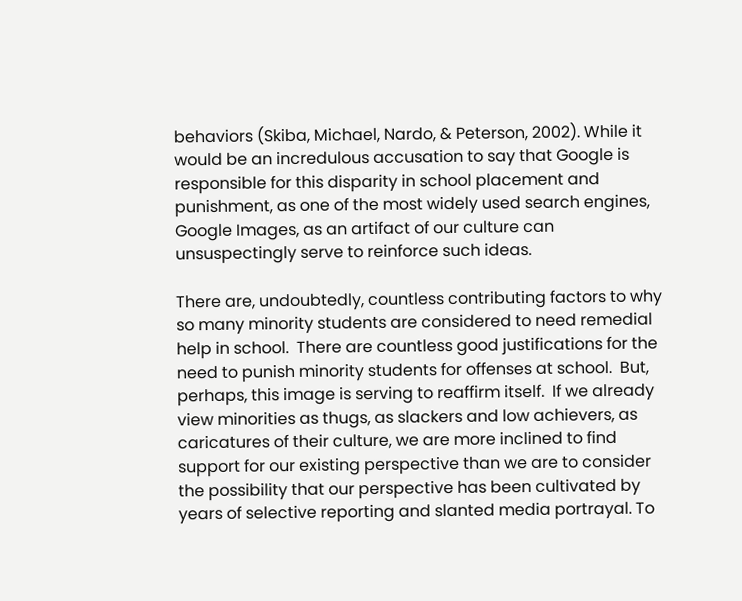behaviors (Skiba, Michael, Nardo, & Peterson, 2002). While it would be an incredulous accusation to say that Google is responsible for this disparity in school placement and punishment, as one of the most widely used search engines, Google Images, as an artifact of our culture can unsuspectingly serve to reinforce such ideas.

There are, undoubtedly, countless contributing factors to why so many minority students are considered to need remedial help in school.  There are countless good justifications for the need to punish minority students for offenses at school.  But, perhaps, this image is serving to reaffirm itself.  If we already view minorities as thugs, as slackers and low achievers, as caricatures of their culture, we are more inclined to find support for our existing perspective than we are to consider the possibility that our perspective has been cultivated by years of selective reporting and slanted media portrayal. To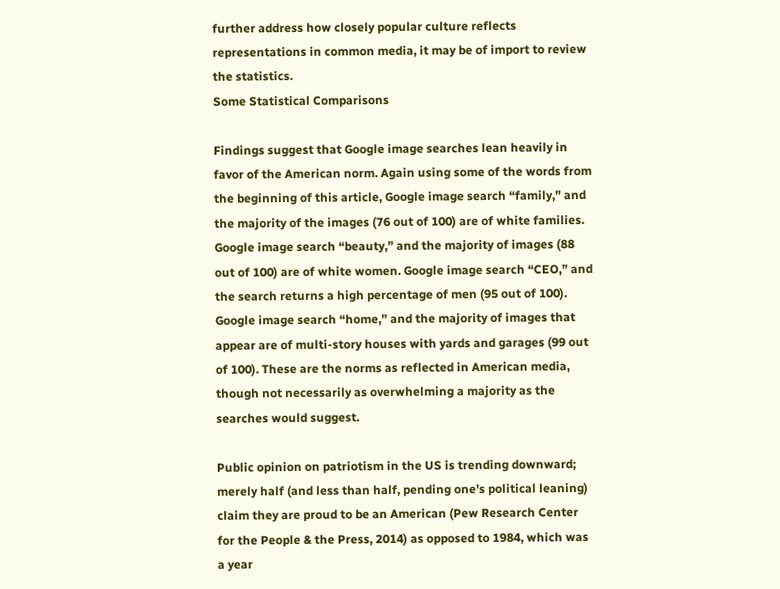further address how closely popular culture reflects representations in common media, it may be of import to review the statistics.
Some Statistical Comparisons

Findings suggest that Google image searches lean heavily in favor of the American norm. Again using some of the words from the beginning of this article, Google image search “family,” and the majority of the images (76 out of 100) are of white families. Google image search “beauty,” and the majority of images (88 out of 100) are of white women. Google image search “CEO,” and the search returns a high percentage of men (95 out of 100). Google image search “home,” and the majority of images that appear are of multi-story houses with yards and garages (99 out of 100). These are the norms as reflected in American media, though not necessarily as overwhelming a majority as the searches would suggest.

Public opinion on patriotism in the US is trending downward; merely half (and less than half, pending one’s political leaning) claim they are proud to be an American (Pew Research Center for the People & the Press, 2014) as opposed to 1984, which was a year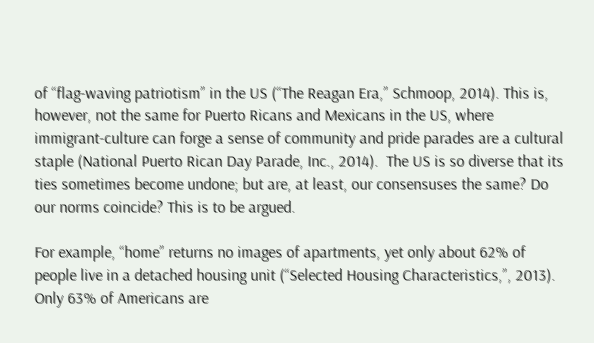of “flag-waving patriotism” in the US (“The Reagan Era,” Schmoop, 2014). This is, however, not the same for Puerto Ricans and Mexicans in the US, where immigrant-culture can forge a sense of community and pride parades are a cultural staple (National Puerto Rican Day Parade, Inc., 2014).  The US is so diverse that its ties sometimes become undone; but are, at least, our consensuses the same? Do our norms coincide? This is to be argued.

For example, “home” returns no images of apartments, yet only about 62% of people live in a detached housing unit (“Selected Housing Characteristics,”, 2013). Only 63% of Americans are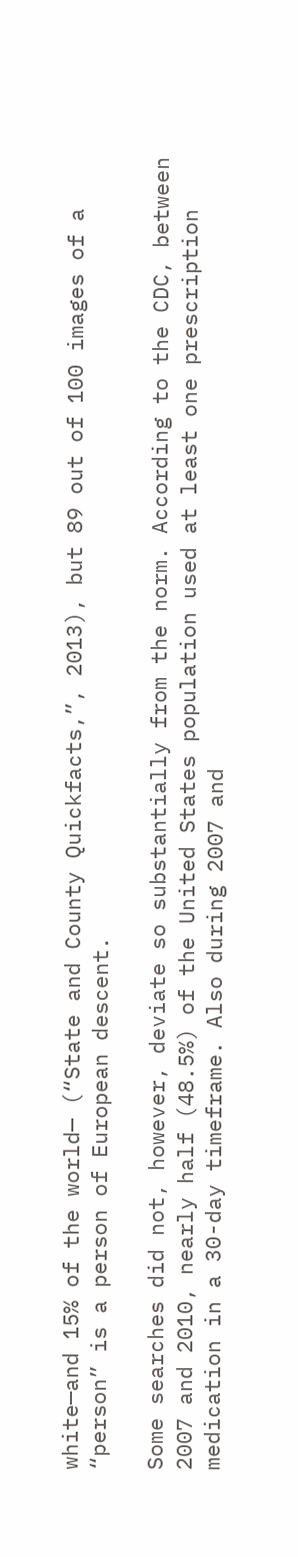white—and 15% of the world— (“State and County Quickfacts,”, 2013), but 89 out of 100 images of a “person” is a person of European descent.

Some searches did not, however, deviate so substantially from the norm. According to the CDC, between 2007 and 2010, nearly half (48.5%) of the United States population used at least one prescription medication in a 30-day timeframe. Also during 2007 and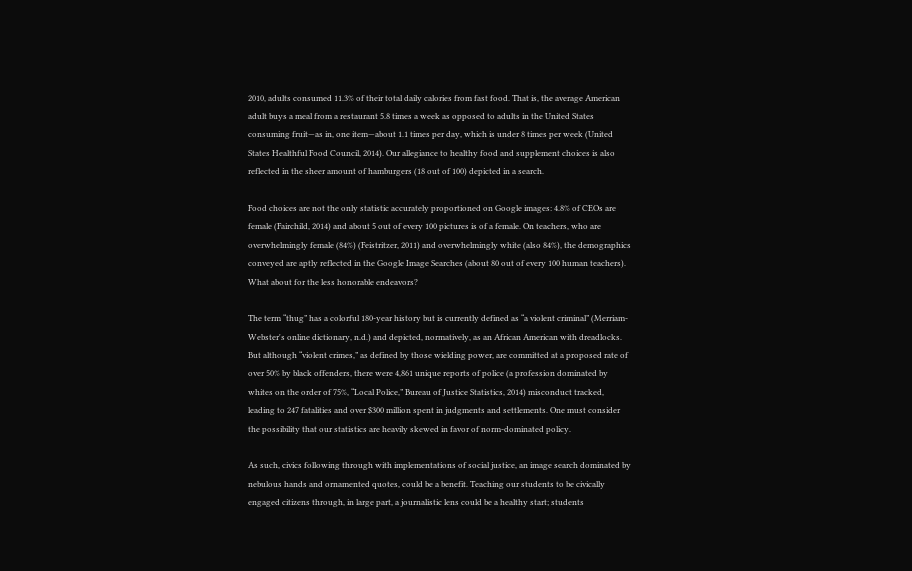2010, adults consumed 11.3% of their total daily calories from fast food. That is, the average American adult buys a meal from a restaurant 5.8 times a week as opposed to adults in the United States consuming fruit—as in, one item—about 1.1 times per day, which is under 8 times per week (United States Healthful Food Council, 2014). Our allegiance to healthy food and supplement choices is also reflected in the sheer amount of hamburgers (18 out of 100) depicted in a search.

Food choices are not the only statistic accurately proportioned on Google images: 4.8% of CEOs are female (Fairchild, 2014) and about 5 out of every 100 pictures is of a female. On teachers, who are overwhelmingly female (84%) (Feistritzer, 2011) and overwhelmingly white (also 84%), the demographics conveyed are aptly reflected in the Google Image Searches (about 80 out of every 100 human teachers). What about for the less honorable endeavors?

The term “thug” has a colorful 180-year history but is currently defined as “a violent criminal” (Merriam-Webster's online dictionary, n.d.) and depicted, normatively, as an African American with dreadlocks.  But although “violent crimes,” as defined by those wielding power, are committed at a proposed rate of over 50% by black offenders, there were 4,861 unique reports of police (a profession dominated by whites on the order of 75%, “Local Police,” Bureau of Justice Statistics, 2014) misconduct tracked, leading to 247 fatalities and over $300 million spent in judgments and settlements. One must consider the possibility that our statistics are heavily skewed in favor of norm-dominated policy.

As such, civics following through with implementations of social justice, an image search dominated by nebulous hands and ornamented quotes, could be a benefit. Teaching our students to be civically engaged citizens through, in large part, a journalistic lens could be a healthy start; students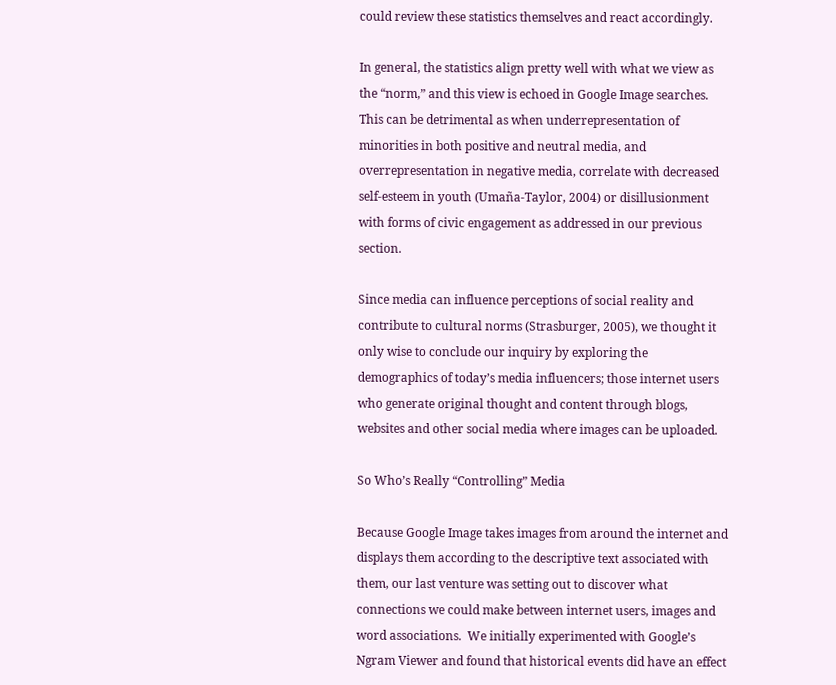could review these statistics themselves and react accordingly.

In general, the statistics align pretty well with what we view as the “norm,” and this view is echoed in Google Image searches. This can be detrimental as when underrepresentation of minorities in both positive and neutral media, and overrepresentation in negative media, correlate with decreased self-esteem in youth (Umaña-Taylor, 2004) or disillusionment with forms of civic engagement as addressed in our previous section.

Since media can influence perceptions of social reality and contribute to cultural norms (Strasburger, 2005), we thought it only wise to conclude our inquiry by exploring the demographics of today’s media influencers; those internet users who generate original thought and content through blogs, websites and other social media where images can be uploaded.

So Who’s Really “Controlling” Media

Because Google Image takes images from around the internet and displays them according to the descriptive text associated with them, our last venture was setting out to discover what connections we could make between internet users, images and word associations.  We initially experimented with Google’s Ngram Viewer and found that historical events did have an effect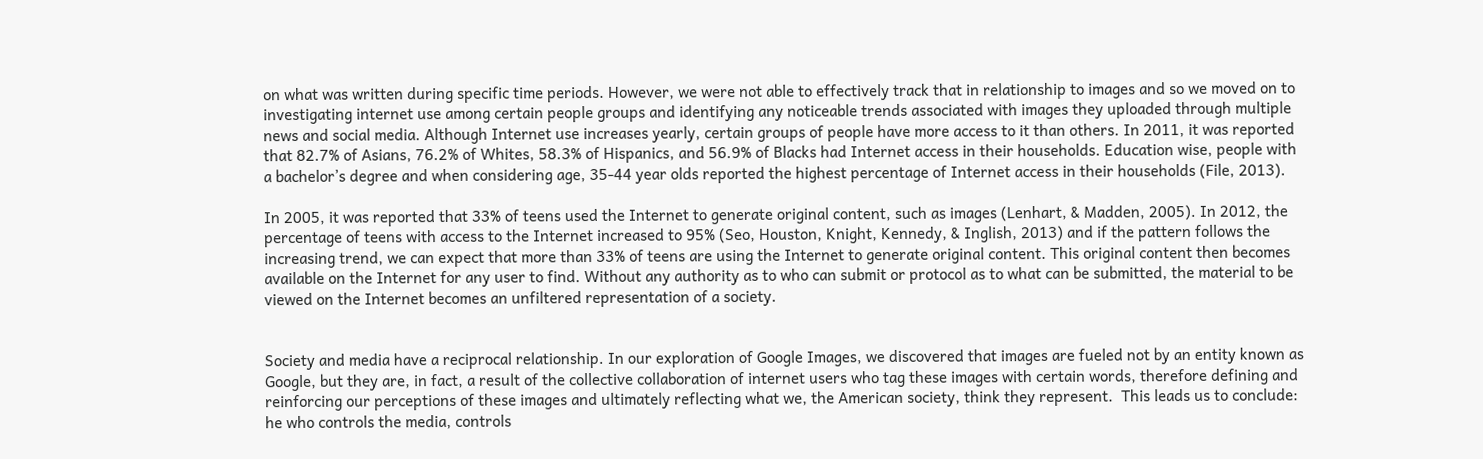on what was written during specific time periods. However, we were not able to effectively track that in relationship to images and so we moved on to investigating internet use among certain people groups and identifying any noticeable trends associated with images they uploaded through multiple news and social media. Although Internet use increases yearly, certain groups of people have more access to it than others. In 2011, it was reported that 82.7% of Asians, 76.2% of Whites, 58.3% of Hispanics, and 56.9% of Blacks had Internet access in their households. Education wise, people with a bachelor’s degree and when considering age, 35-44 year olds reported the highest percentage of Internet access in their households (File, 2013).

In 2005, it was reported that 33% of teens used the Internet to generate original content, such as images (Lenhart, & Madden, 2005). In 2012, the percentage of teens with access to the Internet increased to 95% (Seo, Houston, Knight, Kennedy, & Inglish, 2013) and if the pattern follows the increasing trend, we can expect that more than 33% of teens are using the Internet to generate original content. This original content then becomes available on the Internet for any user to find. Without any authority as to who can submit or protocol as to what can be submitted, the material to be viewed on the Internet becomes an unfiltered representation of a society.


Society and media have a reciprocal relationship. In our exploration of Google Images, we discovered that images are fueled not by an entity known as Google, but they are, in fact, a result of the collective collaboration of internet users who tag these images with certain words, therefore defining and reinforcing our perceptions of these images and ultimately reflecting what we, the American society, think they represent.  This leads us to conclude: he who controls the media, controls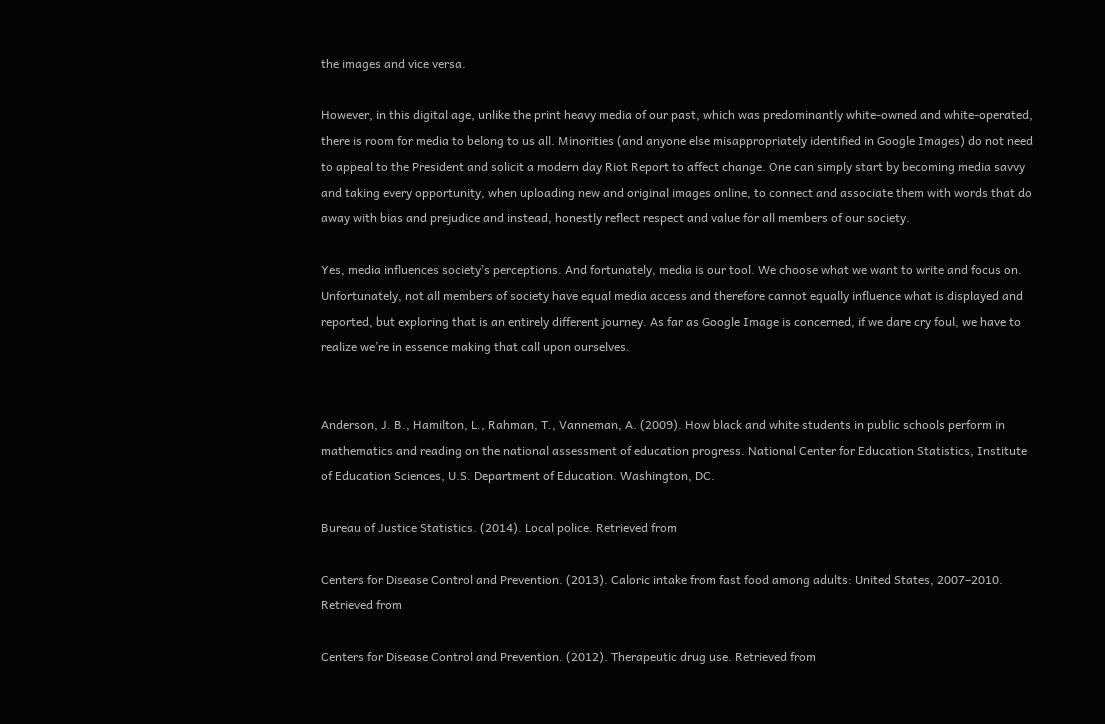the images and vice versa.

However, in this digital age, unlike the print heavy media of our past, which was predominantly white-owned and white-operated, there is room for media to belong to us all. Minorities (and anyone else misappropriately identified in Google Images) do not need to appeal to the President and solicit a modern day Riot Report to affect change. One can simply start by becoming media savvy and taking every opportunity, when uploading new and original images online, to connect and associate them with words that do away with bias and prejudice and instead, honestly reflect respect and value for all members of our society.

Yes, media influences society’s perceptions. And fortunately, media is our tool. We choose what we want to write and focus on. Unfortunately, not all members of society have equal media access and therefore cannot equally influence what is displayed and reported, but exploring that is an entirely different journey. As far as Google Image is concerned, if we dare cry foul, we have to realize we’re in essence making that call upon ourselves.


Anderson, J. B., Hamilton, L., Rahman, T., Vanneman, A. (2009). How black and white students in public schools perform in mathematics and reading on the national assessment of education progress. National Center for Education Statistics, Institute of Education Sciences, U.S. Department of Education. Washington, DC.

Bureau of Justice Statistics. (2014). Local police. Retrieved from

Centers for Disease Control and Prevention. (2013). Caloric intake from fast food among adults: United States, 2007–2010. Retrieved from

Centers for Disease Control and Prevention. (2012). Therapeutic drug use. Retrieved from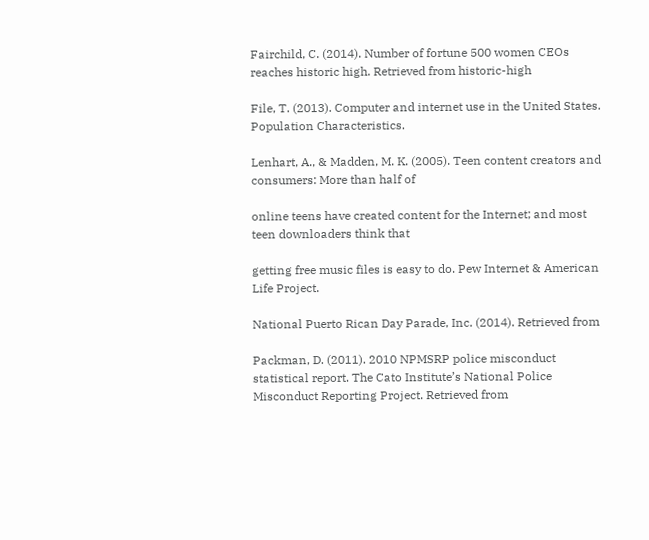Fairchild, C. (2014). Number of fortune 500 women CEOs reaches historic high. Retrieved from historic-high

File, T. (2013). Computer and internet use in the United States. Population Characteristics.

Lenhart, A., & Madden, M. K. (2005). Teen content creators and consumers: More than half of

online teens have created content for the Internet; and most teen downloaders think that

getting free music files is easy to do. Pew Internet & American Life Project.

National Puerto Rican Day Parade, Inc. (2014). Retrieved from

Packman, D. (2011). 2010 NPMSRP police misconduct statistical report. The Cato Institute’s National Police Misconduct Reporting Project. Retrieved from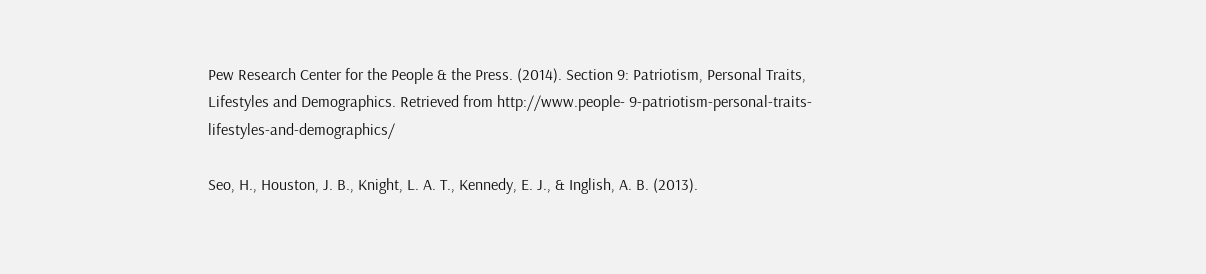Pew Research Center for the People & the Press. (2014). Section 9: Patriotism, Personal Traits, Lifestyles and Demographics. Retrieved from http://www.people- 9-patriotism-personal-traits- lifestyles-and-demographics/

Seo, H., Houston, J. B., Knight, L. A. T., Kennedy, E. J., & Inglish, A. B. (2013).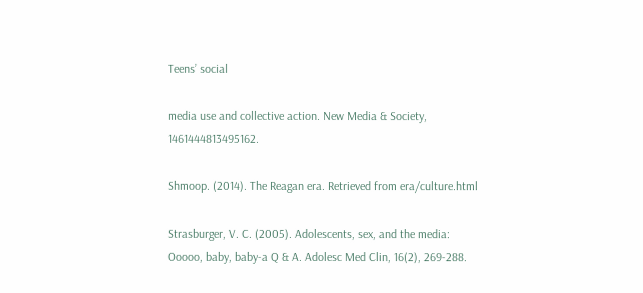Teens’ social

media use and collective action. New Media & Society, 1461444813495162.

Shmoop. (2014). The Reagan era. Retrieved from era/culture.html

Strasburger, V. C. (2005). Adolescents, sex, and the media: Ooooo, baby, baby-a Q & A. Adolesc Med Clin, 16(2), 269-288.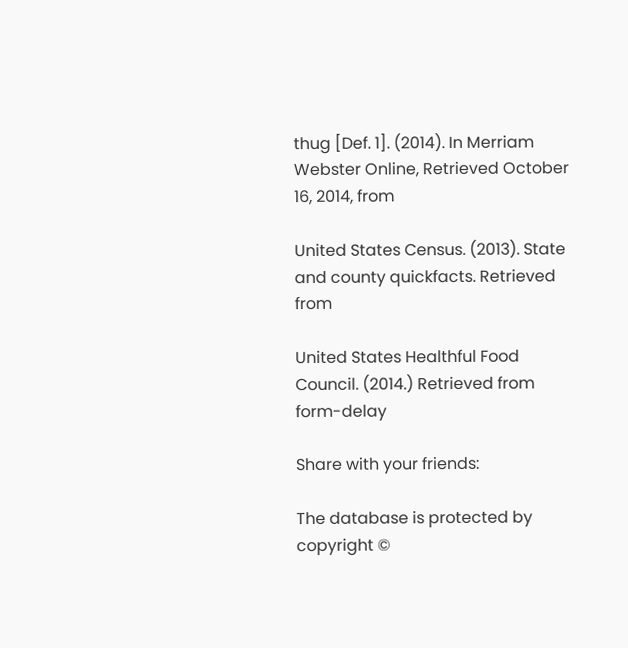thug [Def. 1]. (2014). In Merriam Webster Online, Retrieved October 16, 2014, from

United States Census. (2013). State and county quickfacts. Retrieved from

United States Healthful Food Council. (2014.) Retrieved from form-delay

Share with your friends:

The database is protected by copyright ©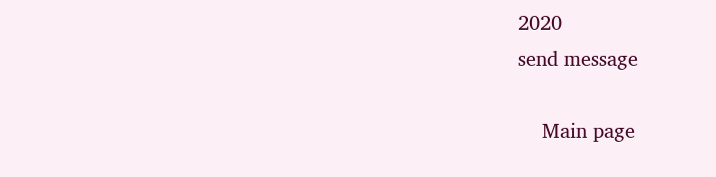2020
send message

    Main page